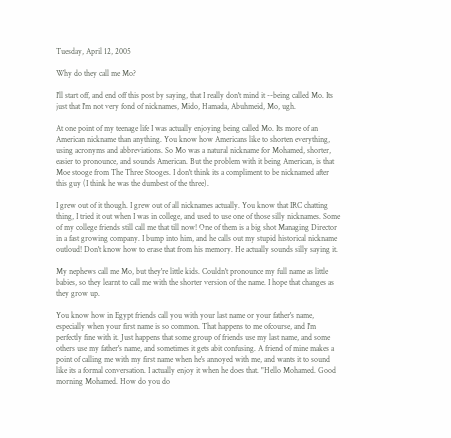Tuesday, April 12, 2005

Why do they call me Mo?

I'll start off, and end off this post by saying, that I really don't mind it --being called Mo. Its just that I'm not very fond of nicknames, Mido, Hamada, Abuhmeid, Mo, ugh.

At one point of my teenage life I was actually enjoying being called Mo. Its more of an American nickname than anything. You know how Americans like to shorten everything, using acronyms and abbreviations. So Mo was a natural nickname for Mohamed, shorter, easier to pronounce, and sounds American. But the problem with it being American, is that Moe stooge from The Three Stooges. I don't think its a compliment to be nicknamed after this guy (I think he was the dumbest of the three).

I grew out of it though. I grew out of all nicknames actually. You know that IRC chatting thing, I tried it out when I was in college, and used to use one of those silly nicknames. Some of my college friends still call me that till now! One of them is a big shot Managing Director in a fast growing company. I bump into him, and he calls out my stupid historical nickname outloud! Don't know how to erase that from his memory. He actually sounds silly saying it.

My nephews call me Mo, but they're little kids. Couldn't pronounce my full name as little babies, so they learnt to call me with the shorter version of the name. I hope that changes as they grow up.

You know how in Egypt friends call you with your last name or your father's name, especially when your first name is so common. That happens to me ofcourse, and I'm perfectly fine with it. Just happens that some group of friends use my last name, and some others use my father's name, and sometimes it gets abit confusing. A friend of mine makes a point of calling me with my first name when he's annoyed with me, and wants it to sound like its a formal conversation. I actually enjoy it when he does that. "Hello Mohamed. Good morning Mohamed. How do you do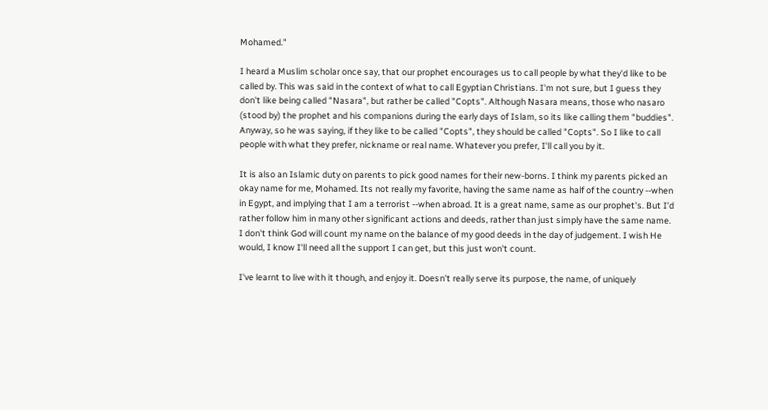Mohamed."

I heard a Muslim scholar once say, that our prophet encourages us to call people by what they'd like to be called by. This was said in the context of what to call Egyptian Christians. I'm not sure, but I guess they don't like being called "Nasara", but rather be called "Copts". Although Nasara means, those who nasaro (stood by) the prophet and his companions during the early days of Islam, so its like calling them "buddies". Anyway, so he was saying, if they like to be called "Copts", they should be called "Copts". So I like to call people with what they prefer, nickname or real name. Whatever you prefer, I'll call you by it.

It is also an Islamic duty on parents to pick good names for their new-borns. I think my parents picked an okay name for me, Mohamed. Its not really my favorite, having the same name as half of the country --when in Egypt, and implying that I am a terrorist --when abroad. It is a great name, same as our prophet's. But I'd rather follow him in many other significant actions and deeds, rather than just simply have the same name. I don't think God will count my name on the balance of my good deeds in the day of judgement. I wish He would, I know I'll need all the support I can get, but this just won't count.

I've learnt to live with it though, and enjoy it. Doesn't really serve its purpose, the name, of uniquely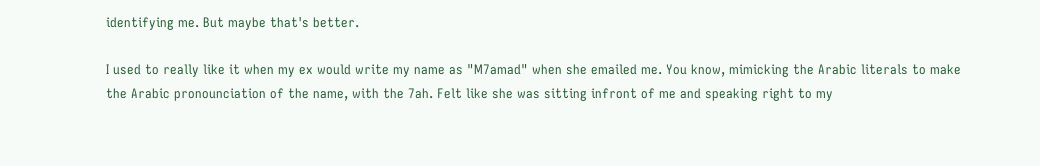identifying me. But maybe that's better.

I used to really like it when my ex would write my name as "M7amad" when she emailed me. You know, mimicking the Arabic literals to make the Arabic pronounciation of the name, with the 7ah. Felt like she was sitting infront of me and speaking right to my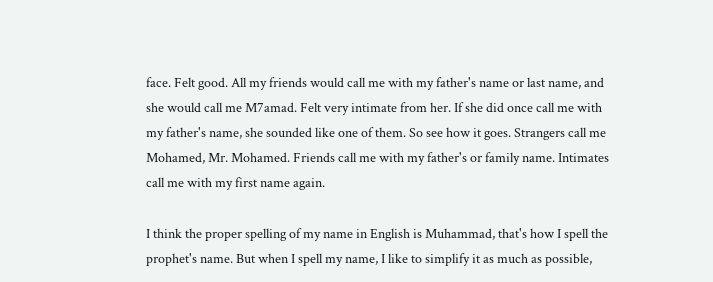face. Felt good. All my friends would call me with my father's name or last name, and she would call me M7amad. Felt very intimate from her. If she did once call me with my father's name, she sounded like one of them. So see how it goes. Strangers call me Mohamed, Mr. Mohamed. Friends call me with my father's or family name. Intimates call me with my first name again.

I think the proper spelling of my name in English is Muhammad, that's how I spell the prophet's name. But when I spell my name, I like to simplify it as much as possible,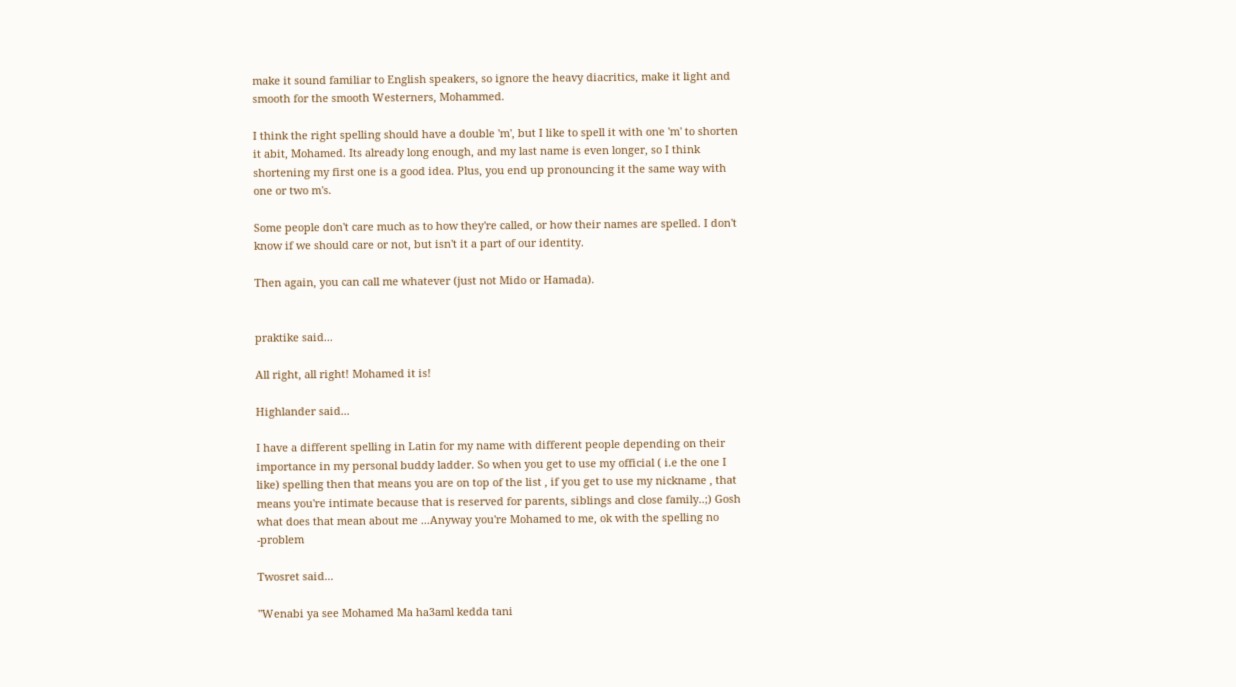make it sound familiar to English speakers, so ignore the heavy diacritics, make it light and smooth for the smooth Westerners, Mohammed.

I think the right spelling should have a double 'm', but I like to spell it with one 'm' to shorten it abit, Mohamed. Its already long enough, and my last name is even longer, so I think shortening my first one is a good idea. Plus, you end up pronouncing it the same way with one or two m's.

Some people don't care much as to how they're called, or how their names are spelled. I don't know if we should care or not, but isn't it a part of our identity.

Then again, you can call me whatever (just not Mido or Hamada).


praktike said...

All right, all right! Mohamed it is!

Highlander said...

I have a different spelling in Latin for my name with different people depending on their importance in my personal buddy ladder. So when you get to use my official ( i.e the one I like) spelling then that means you are on top of the list , if you get to use my nickname , that means you're intimate because that is reserved for parents, siblings and close family..;) Gosh what does that mean about me ...Anyway you're Mohamed to me, ok with the spelling no -problem

Twosret said...

"Wenabi ya see Mohamed Ma ha3aml kedda tani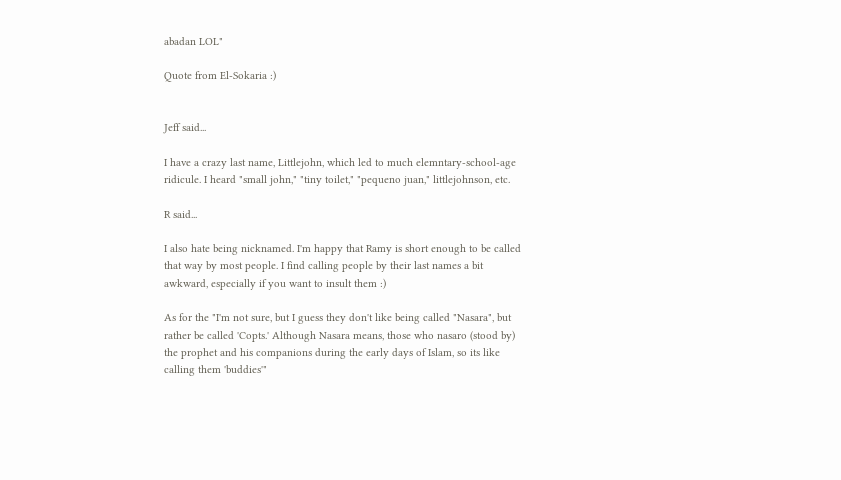abadan LOL"

Quote from El-Sokaria :)


Jeff said...

I have a crazy last name, Littlejohn, which led to much elemntary-school-age ridicule. I heard "small john," "tiny toilet," "pequeno juan," littlejohnson, etc.

R said...

I also hate being nicknamed. I'm happy that Ramy is short enough to be called that way by most people. I find calling people by their last names a bit awkward, especially if you want to insult them :)

As for the "I'm not sure, but I guess they don't like being called "Nasara", but rather be called 'Copts.' Although Nasara means, those who nasaro (stood by) the prophet and his companions during the early days of Islam, so its like calling them 'buddies'"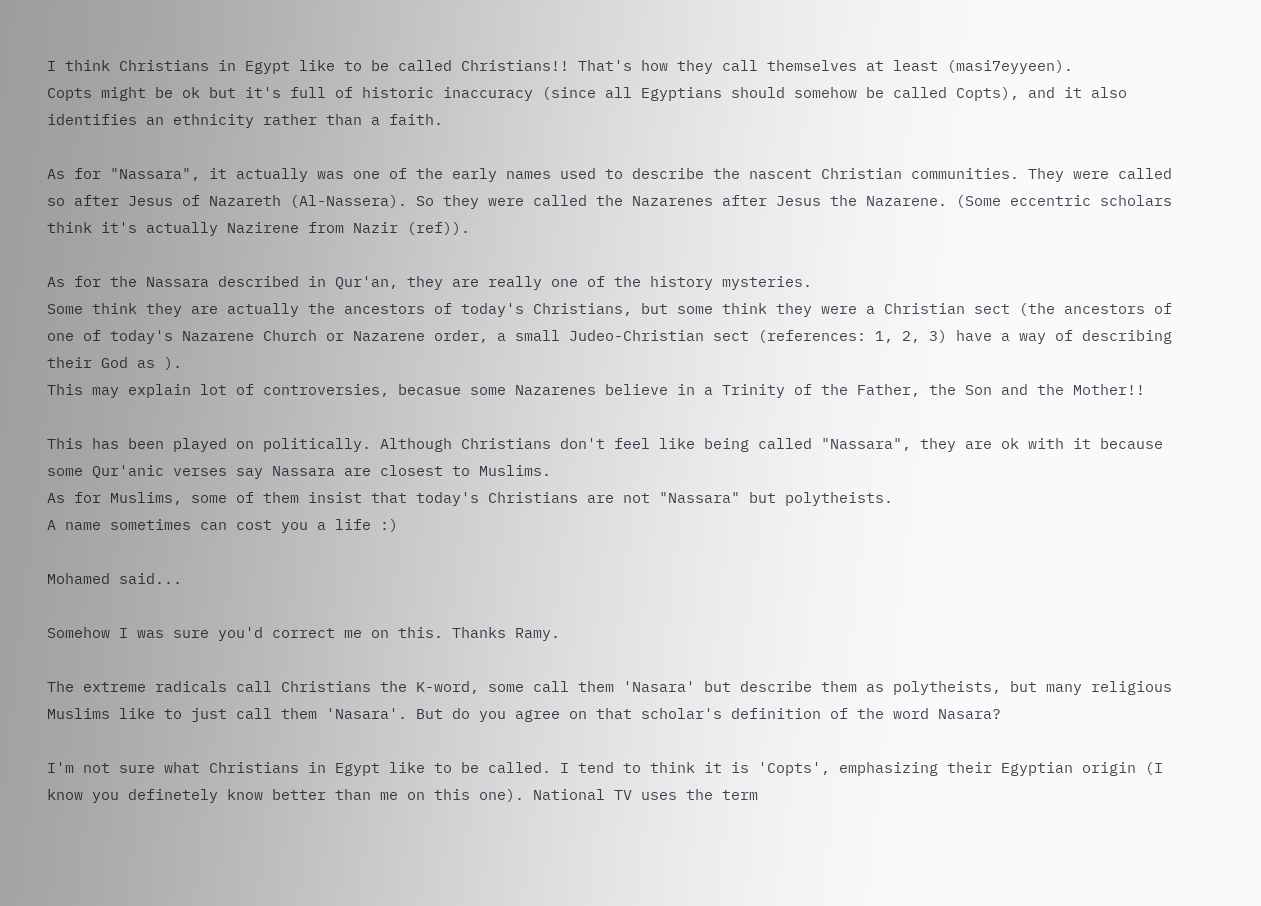I think Christians in Egypt like to be called Christians!! That's how they call themselves at least (masi7eyyeen).
Copts might be ok but it's full of historic inaccuracy (since all Egyptians should somehow be called Copts), and it also identifies an ethnicity rather than a faith.

As for "Nassara", it actually was one of the early names used to describe the nascent Christian communities. They were called so after Jesus of Nazareth (Al-Nassera). So they were called the Nazarenes after Jesus the Nazarene. (Some eccentric scholars think it's actually Nazirene from Nazir (ref)).

As for the Nassara described in Qur'an, they are really one of the history mysteries.
Some think they are actually the ancestors of today's Christians, but some think they were a Christian sect (the ancestors of one of today's Nazarene Church or Nazarene order, a small Judeo-Christian sect (references: 1, 2, 3) have a way of describing their God as ).
This may explain lot of controversies, becasue some Nazarenes believe in a Trinity of the Father, the Son and the Mother!!

This has been played on politically. Although Christians don't feel like being called "Nassara", they are ok with it because some Qur'anic verses say Nassara are closest to Muslims.
As for Muslims, some of them insist that today's Christians are not "Nassara" but polytheists.
A name sometimes can cost you a life :)

Mohamed said...

Somehow I was sure you'd correct me on this. Thanks Ramy.

The extreme radicals call Christians the K-word, some call them 'Nasara' but describe them as polytheists, but many religious Muslims like to just call them 'Nasara'. But do you agree on that scholar's definition of the word Nasara?

I'm not sure what Christians in Egypt like to be called. I tend to think it is 'Copts', emphasizing their Egyptian origin (I know you definetely know better than me on this one). National TV uses the term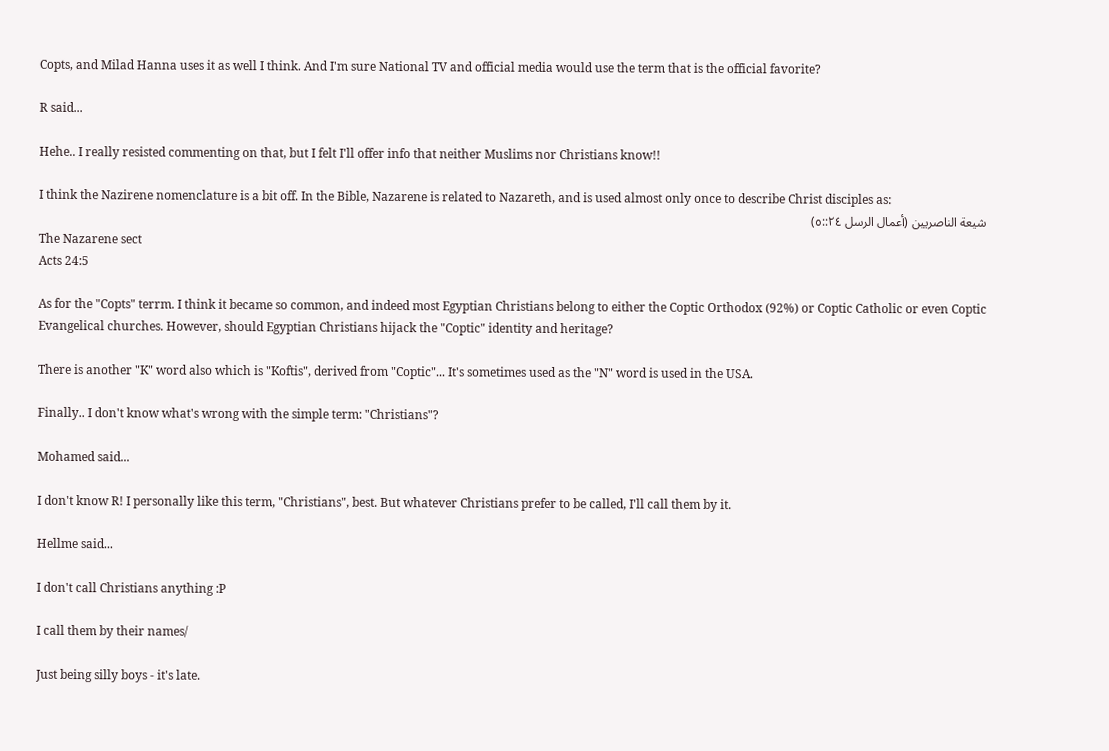Copts, and Milad Hanna uses it as well I think. And I'm sure National TV and official media would use the term that is the official favorite?

R said...

Hehe.. I really resisted commenting on that, but I felt I'll offer info that neither Muslims nor Christians know!!

I think the Nazirene nomenclature is a bit off. In the Bible, Nazarene is related to Nazareth, and is used almost only once to describe Christ disciples as:
شيعة الناصريين (أعمال الرسل ٢٤::٥)
The Nazarene sect
Acts 24:5

As for the "Copts" terrm. I think it became so common, and indeed most Egyptian Christians belong to either the Coptic Orthodox (92%) or Coptic Catholic or even Coptic Evangelical churches. However, should Egyptian Christians hijack the "Coptic" identity and heritage?

There is another "K" word also which is "Koftis", derived from "Coptic"... It's sometimes used as the "N" word is used in the USA.

Finally.. I don't know what's wrong with the simple term: "Christians"?

Mohamed said...

I don't know R! I personally like this term, "Christians", best. But whatever Christians prefer to be called, I'll call them by it.

Hellme said...

I don't call Christians anything :P

I call them by their names/

Just being silly boys - it's late.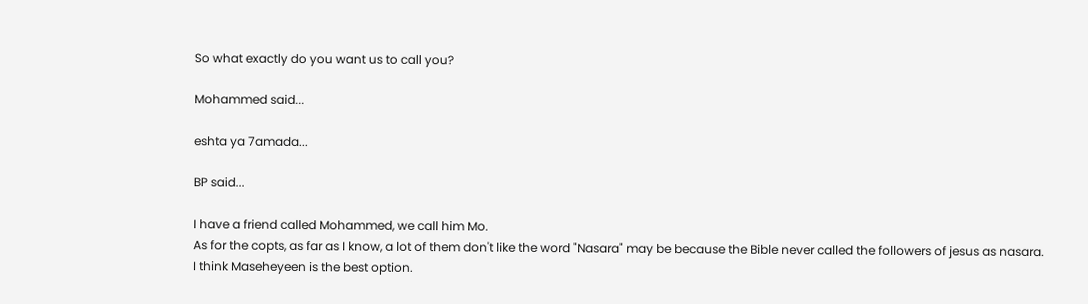So what exactly do you want us to call you?

Mohammed said...

eshta ya 7amada...

BP said...

I have a friend called Mohammed, we call him Mo.
As for the copts, as far as I know, a lot of them don't like the word "Nasara" may be because the Bible never called the followers of jesus as nasara. I think Maseheyeen is the best option.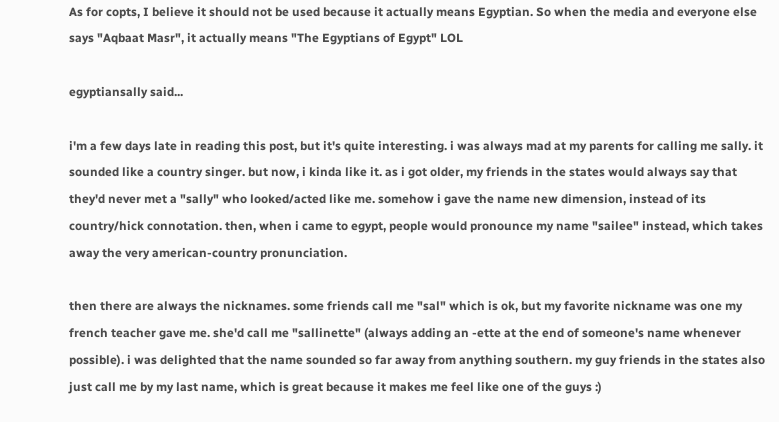As for copts, I believe it should not be used because it actually means Egyptian. So when the media and everyone else says "Aqbaat Masr", it actually means "The Egyptians of Egypt" LOL

egyptiansally said...

i'm a few days late in reading this post, but it's quite interesting. i was always mad at my parents for calling me sally. it sounded like a country singer. but now, i kinda like it. as i got older, my friends in the states would always say that they'd never met a "sally" who looked/acted like me. somehow i gave the name new dimension, instead of its country/hick connotation. then, when i came to egypt, people would pronounce my name "sailee" instead, which takes away the very american-country pronunciation.

then there are always the nicknames. some friends call me "sal" which is ok, but my favorite nickname was one my french teacher gave me. she'd call me "sallinette" (always adding an -ette at the end of someone's name whenever possible). i was delighted that the name sounded so far away from anything southern. my guy friends in the states also just call me by my last name, which is great because it makes me feel like one of the guys :)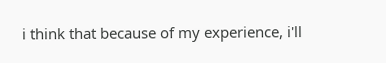i think that because of my experience, i'll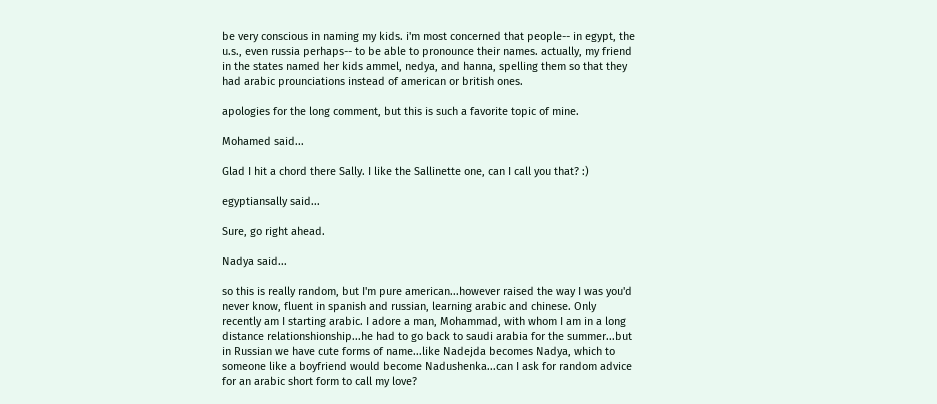be very conscious in naming my kids. i'm most concerned that people-- in egypt, the u.s., even russia perhaps-- to be able to pronounce their names. actually, my friend in the states named her kids ammel, nedya, and hanna, spelling them so that they had arabic prounciations instead of american or british ones.

apologies for the long comment, but this is such a favorite topic of mine.

Mohamed said...

Glad I hit a chord there Sally. I like the Sallinette one, can I call you that? :)

egyptiansally said...

Sure, go right ahead.

Nadya said...

so this is really random, but I'm pure american...however raised the way I was you'd never know, fluent in spanish and russian, learning arabic and chinese. Only recently am I starting arabic. I adore a man, Mohammad, with whom I am in a long distance relationshionship...he had to go back to saudi arabia for the summer...but in Russian we have cute forms of name...like Nadejda becomes Nadya, which to someone like a boyfriend would become Nadushenka...can I ask for random advice for an arabic short form to call my love?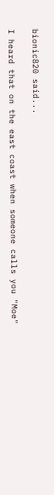bionic820 said...

I heard that on the east coast when someone calls you "Moe"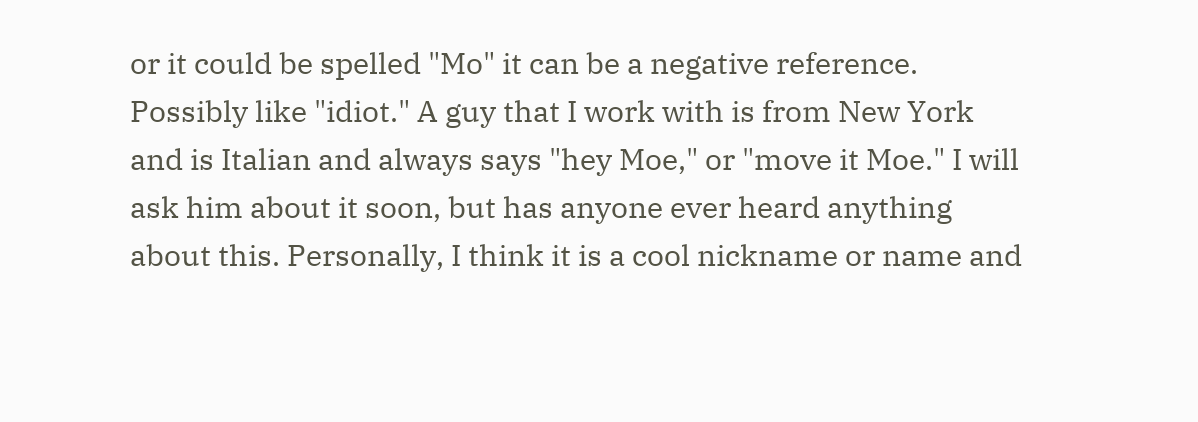or it could be spelled "Mo" it can be a negative reference. Possibly like "idiot." A guy that I work with is from New York and is Italian and always says "hey Moe," or "move it Moe." I will ask him about it soon, but has anyone ever heard anything about this. Personally, I think it is a cool nickname or name and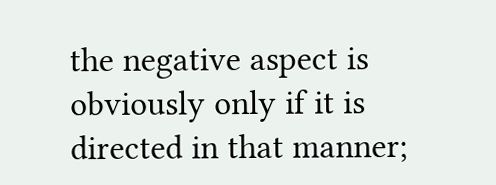the negative aspect is obviously only if it is directed in that manner;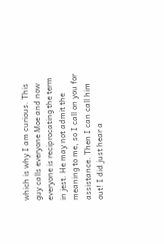which is why I am curious. This guy calls everyone Moe and now everyone is reciprocating the term in jest. He may not admit the meaning to me, so I call on you for assistance. Then I can call him out! I did just hear a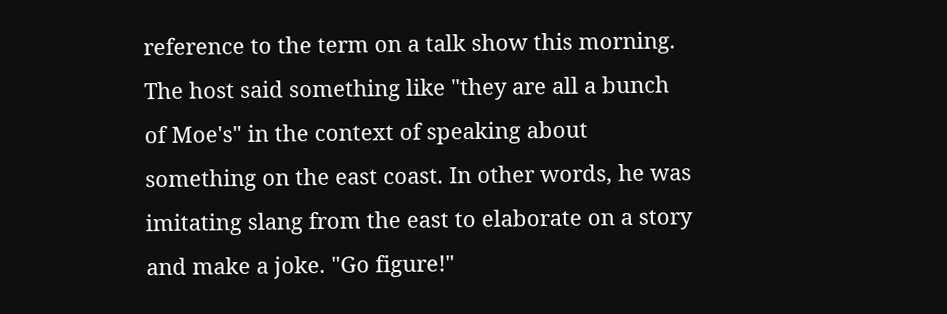reference to the term on a talk show this morning. The host said something like "they are all a bunch of Moe's" in the context of speaking about something on the east coast. In other words, he was imitating slang from the east to elaborate on a story and make a joke. "Go figure!"